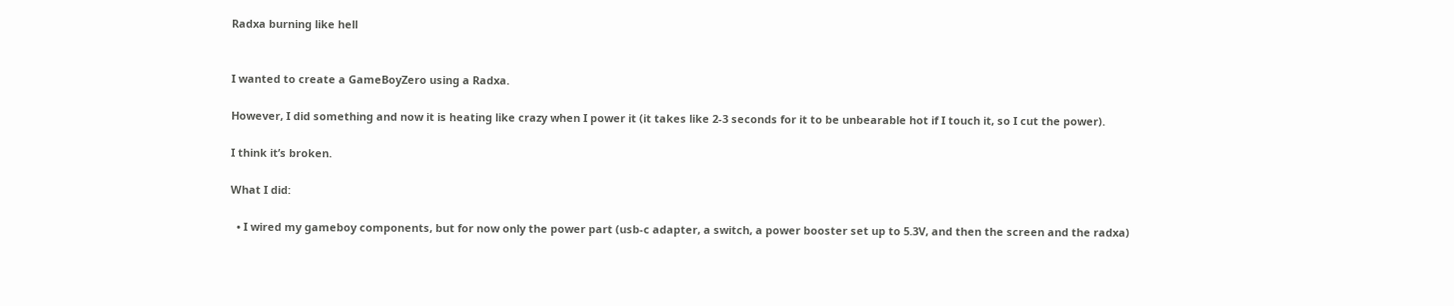Radxa burning like hell


I wanted to create a GameBoyZero using a Radxa.

However, I did something and now it is heating like crazy when I power it (it takes like 2-3 seconds for it to be unbearable hot if I touch it, so I cut the power).

I think it’s broken.

What I did:

  • I wired my gameboy components, but for now only the power part (usb-c adapter, a switch, a power booster set up to 5.3V, and then the screen and the radxa)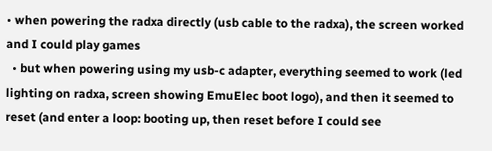• when powering the radxa directly (usb cable to the radxa), the screen worked and I could play games
  • but when powering using my usb-c adapter, everything seemed to work (led lighting on radxa, screen showing EmuElec boot logo), and then it seemed to reset (and enter a loop: booting up, then reset before I could see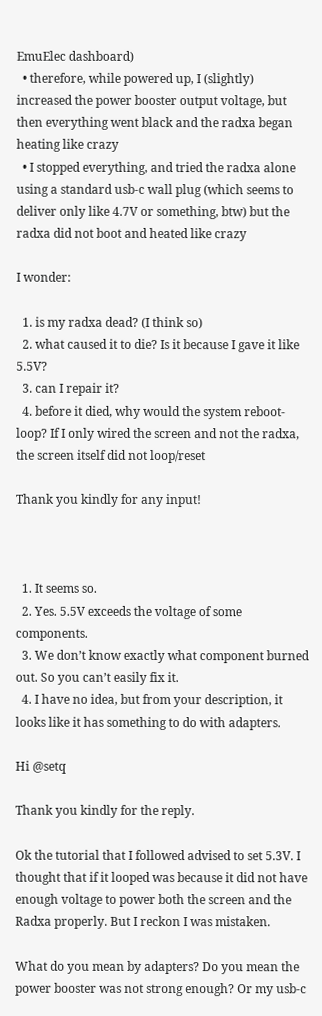EmuElec dashboard)
  • therefore, while powered up, I (slightly) increased the power booster output voltage, but then everything went black and the radxa began heating like crazy
  • I stopped everything, and tried the radxa alone using a standard usb-c wall plug (which seems to deliver only like 4.7V or something, btw) but the radxa did not boot and heated like crazy

I wonder:

  1. is my radxa dead? (I think so)
  2. what caused it to die? Is it because I gave it like 5.5V?
  3. can I repair it?
  4. before it died, why would the system reboot-loop? If I only wired the screen and not the radxa, the screen itself did not loop/reset

Thank you kindly for any input!



  1. It seems so.
  2. Yes. 5.5V exceeds the voltage of some components.
  3. We don’t know exactly what component burned out. So you can’t easily fix it.
  4. I have no idea, but from your description, it looks like it has something to do with adapters.

Hi @setq

Thank you kindly for the reply.

Ok the tutorial that I followed advised to set 5.3V. I thought that if it looped was because it did not have enough voltage to power both the screen and the Radxa properly. But I reckon I was mistaken.

What do you mean by adapters? Do you mean the power booster was not strong enough? Or my usb-c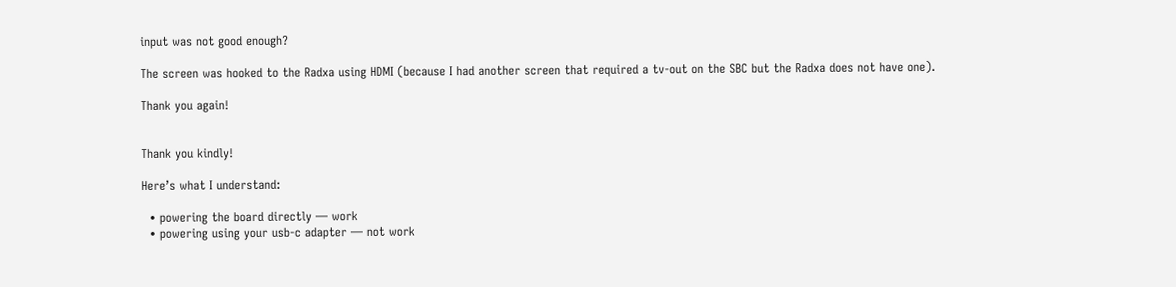input was not good enough?

The screen was hooked to the Radxa using HDMI (because I had another screen that required a tv-out on the SBC but the Radxa does not have one).

Thank you again!


Thank you kindly!

Here’s what I understand:

  • powering the board directly — work
  • powering using your usb-c adapter — not work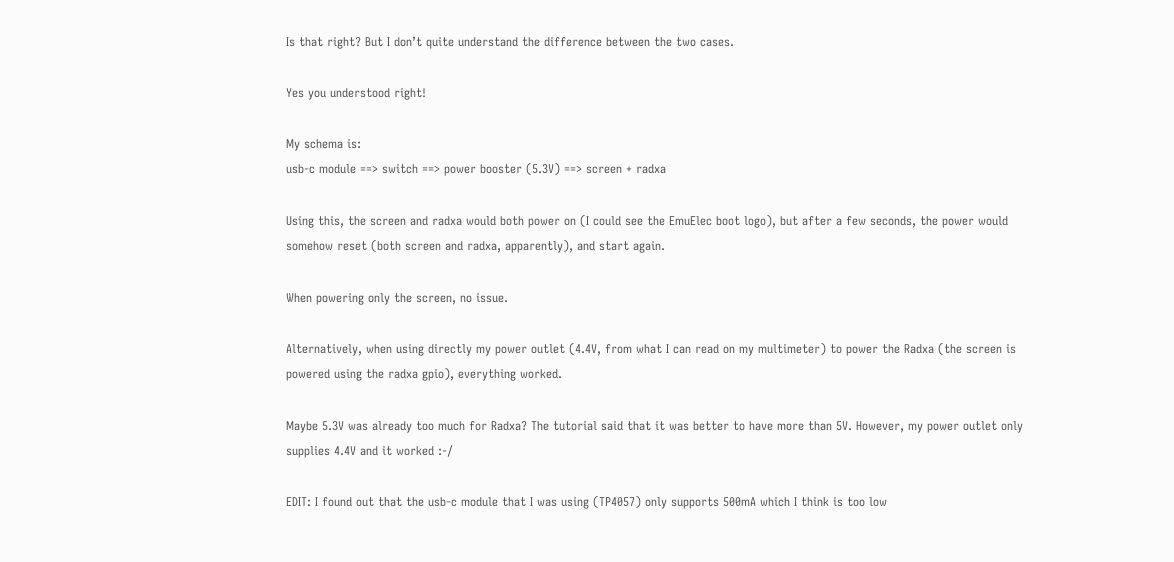Is that right? But I don’t quite understand the difference between the two cases.

Yes you understood right!

My schema is:
usb-c module ==> switch ==> power booster (5.3V) ==> screen + radxa

Using this, the screen and radxa would both power on (I could see the EmuElec boot logo), but after a few seconds, the power would somehow reset (both screen and radxa, apparently), and start again.

When powering only the screen, no issue.

Alternatively, when using directly my power outlet (4.4V, from what I can read on my multimeter) to power the Radxa (the screen is powered using the radxa gpio), everything worked.

Maybe 5.3V was already too much for Radxa? The tutorial said that it was better to have more than 5V. However, my power outlet only supplies 4.4V and it worked :-/

EDIT: I found out that the usb-c module that I was using (TP4057) only supports 500mA which I think is too low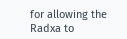for allowing the Radxa to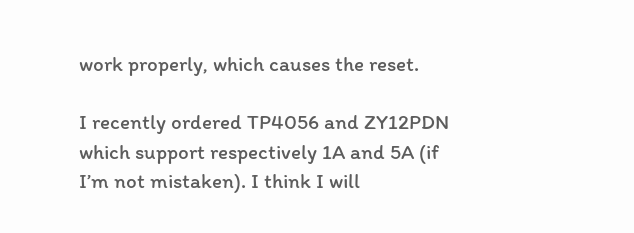work properly, which causes the reset.

I recently ordered TP4056 and ZY12PDN which support respectively 1A and 5A (if I’m not mistaken). I think I will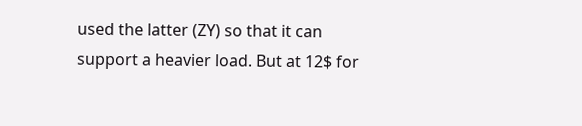used the latter (ZY) so that it can support a heavier load. But at 12$ for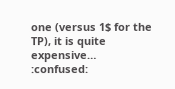one (versus 1$ for the TP), it is quite expensive… :confused: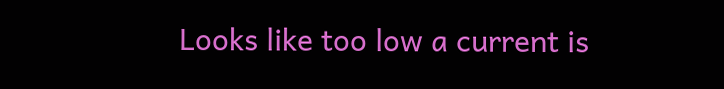Looks like too low a current is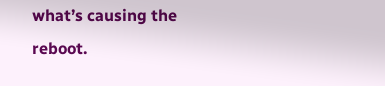what’s causing the reboot.